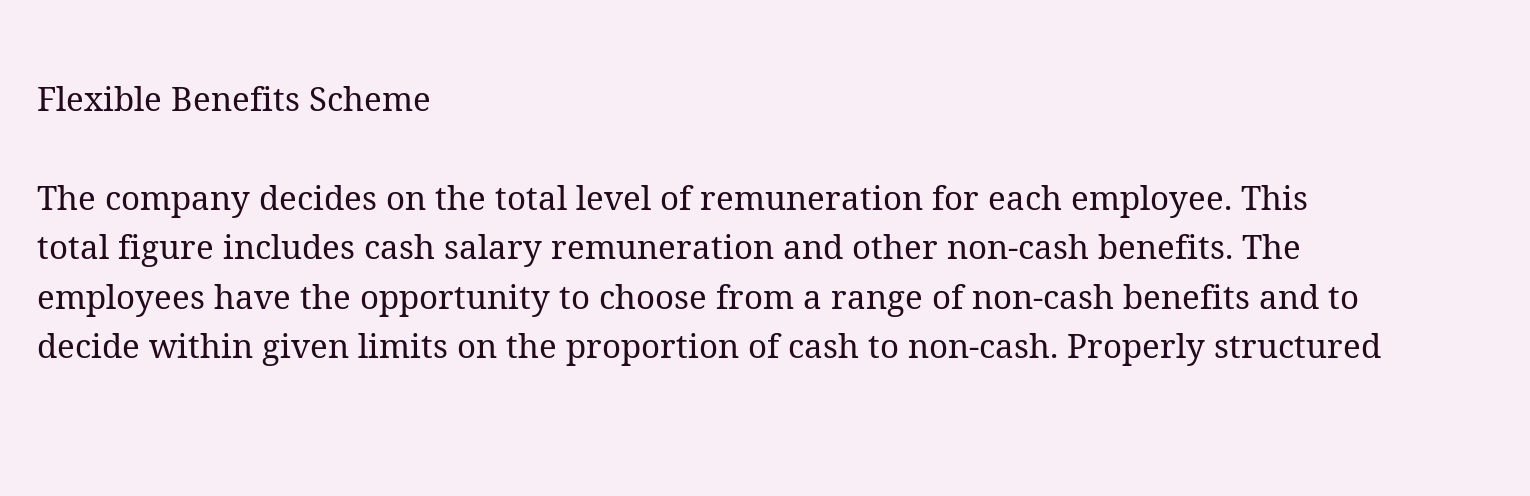Flexible Benefits Scheme

The company decides on the total level of remuneration for each employee. This total figure includes cash salary remuneration and other non-cash benefits. The employees have the opportunity to choose from a range of non-cash benefits and to decide within given limits on the proportion of cash to non-cash. Properly structured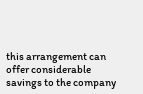this arrangement can offer considerable savings to the company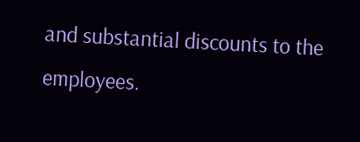and substantial discounts to the employees.